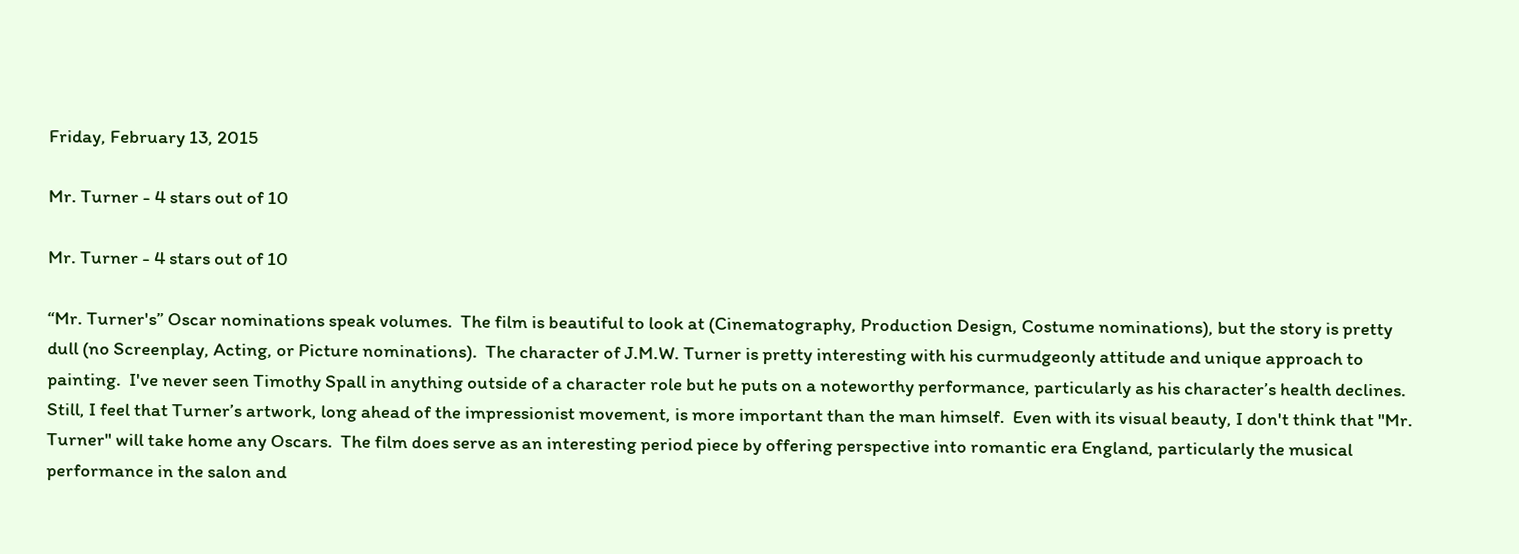Friday, February 13, 2015

Mr. Turner - 4 stars out of 10

Mr. Turner - 4 stars out of 10

“Mr. Turner's” Oscar nominations speak volumes.  The film is beautiful to look at (Cinematography, Production Design, Costume nominations), but the story is pretty dull (no Screenplay, Acting, or Picture nominations).  The character of J.M.W. Turner is pretty interesting with his curmudgeonly attitude and unique approach to painting.  I've never seen Timothy Spall in anything outside of a character role but he puts on a noteworthy performance, particularly as his character’s health declines.  Still, I feel that Turner’s artwork, long ahead of the impressionist movement, is more important than the man himself.  Even with its visual beauty, I don't think that "Mr. Turner" will take home any Oscars.  The film does serve as an interesting period piece by offering perspective into romantic era England, particularly the musical performance in the salon and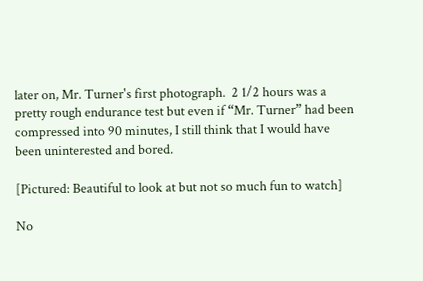later on, Mr. Turner's first photograph.  2 1/2 hours was a pretty rough endurance test but even if “Mr. Turner” had been compressed into 90 minutes, I still think that I would have been uninterested and bored.

[Pictured: Beautiful to look at but not so much fun to watch]

No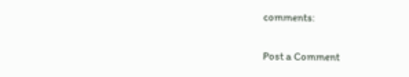comments:

Post a Comment